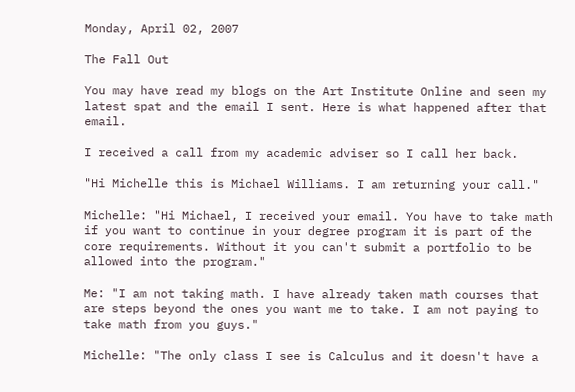Monday, April 02, 2007

The Fall Out

You may have read my blogs on the Art Institute Online and seen my latest spat and the email I sent. Here is what happened after that email.

I received a call from my academic adviser so I call her back.

"Hi Michelle this is Michael Williams. I am returning your call."

Michelle: "Hi Michael, I received your email. You have to take math if you want to continue in your degree program it is part of the core requirements. Without it you can't submit a portfolio to be allowed into the program."

Me: "I am not taking math. I have already taken math courses that are steps beyond the ones you want me to take. I am not paying to take math from you guys."

Michelle: "The only class I see is Calculus and it doesn't have a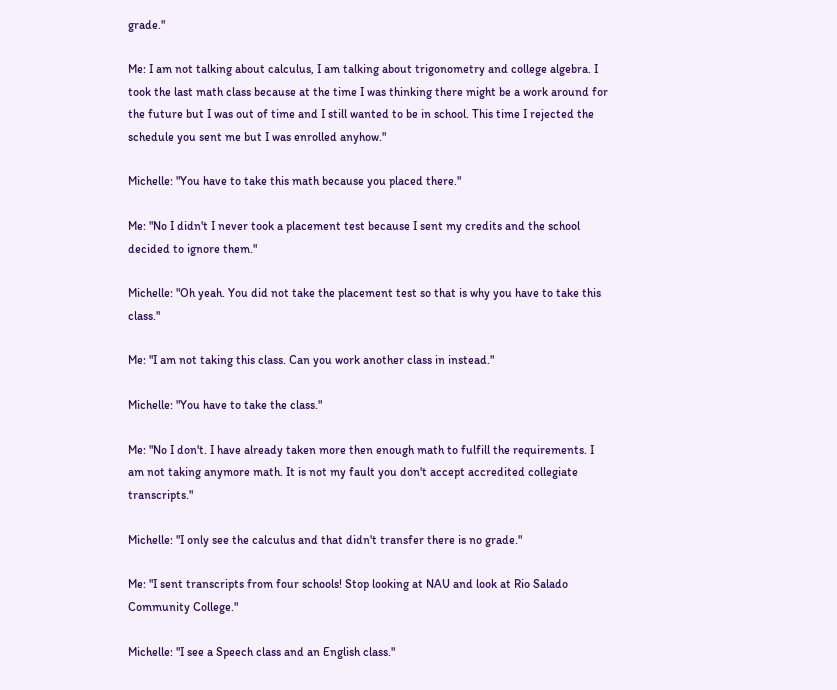grade."

Me: I am not talking about calculus, I am talking about trigonometry and college algebra. I took the last math class because at the time I was thinking there might be a work around for the future but I was out of time and I still wanted to be in school. This time I rejected the schedule you sent me but I was enrolled anyhow."

Michelle: "You have to take this math because you placed there."

Me: "No I didn't I never took a placement test because I sent my credits and the school decided to ignore them."

Michelle: "Oh yeah. You did not take the placement test so that is why you have to take this class."

Me: "I am not taking this class. Can you work another class in instead."

Michelle: "You have to take the class."

Me: "No I don't. I have already taken more then enough math to fulfill the requirements. I am not taking anymore math. It is not my fault you don't accept accredited collegiate transcripts."

Michelle: "I only see the calculus and that didn't transfer there is no grade."

Me: "I sent transcripts from four schools! Stop looking at NAU and look at Rio Salado Community College."

Michelle: "I see a Speech class and an English class."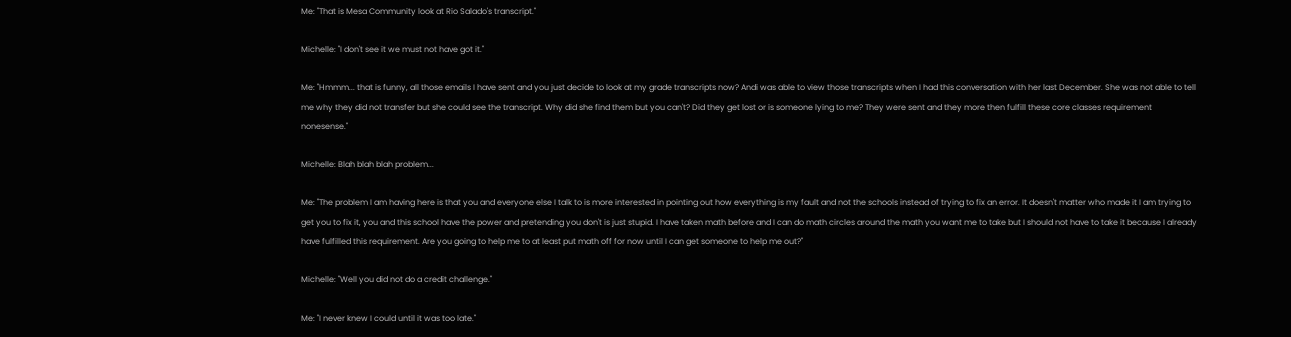Me: "That is Mesa Community look at Rio Salado's transcript."

Michelle: "I don't see it we must not have got it."

Me: "Hmmm... that is funny, all those emails I have sent and you just decide to look at my grade transcripts now? Andi was able to view those transcripts when I had this conversation with her last December. She was not able to tell me why they did not transfer but she could see the transcript. Why did she find them but you can't? Did they get lost or is someone lying to me? They were sent and they more then fulfill these core classes requirement nonesense."

Michelle: Blah blah blah problem...

Me: "The problem I am having here is that you and everyone else I talk to is more interested in pointing out how everything is my fault and not the schools instead of trying to fix an error. It doesn't matter who made it I am trying to get you to fix it, you and this school have the power and pretending you don't is just stupid. I have taken math before and I can do math circles around the math you want me to take but I should not have to take it because I already have fulfilled this requirement. Are you going to help me to at least put math off for now until I can get someone to help me out?"

Michelle: "Well you did not do a credit challenge."

Me: "I never knew I could until it was too late."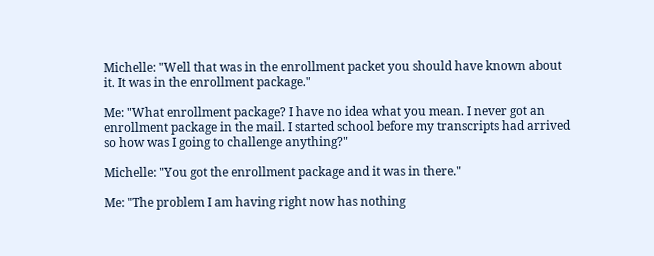Michelle: "Well that was in the enrollment packet you should have known about it. It was in the enrollment package."

Me: "What enrollment package? I have no idea what you mean. I never got an enrollment package in the mail. I started school before my transcripts had arrived so how was I going to challenge anything?"

Michelle: "You got the enrollment package and it was in there."

Me: "The problem I am having right now has nothing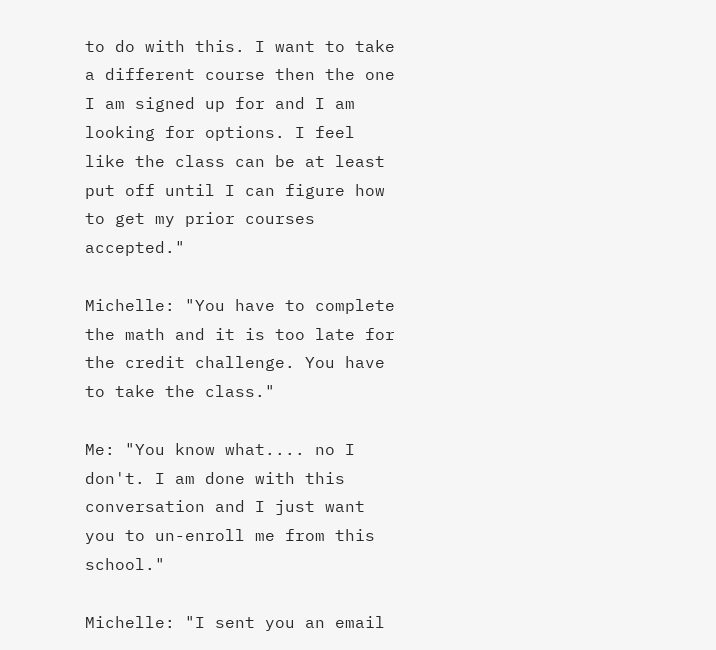to do with this. I want to take a different course then the one I am signed up for and I am looking for options. I feel like the class can be at least put off until I can figure how to get my prior courses accepted."

Michelle: "You have to complete the math and it is too late for the credit challenge. You have to take the class."

Me: "You know what.... no I don't. I am done with this conversation and I just want you to un-enroll me from this school."

Michelle: "I sent you an email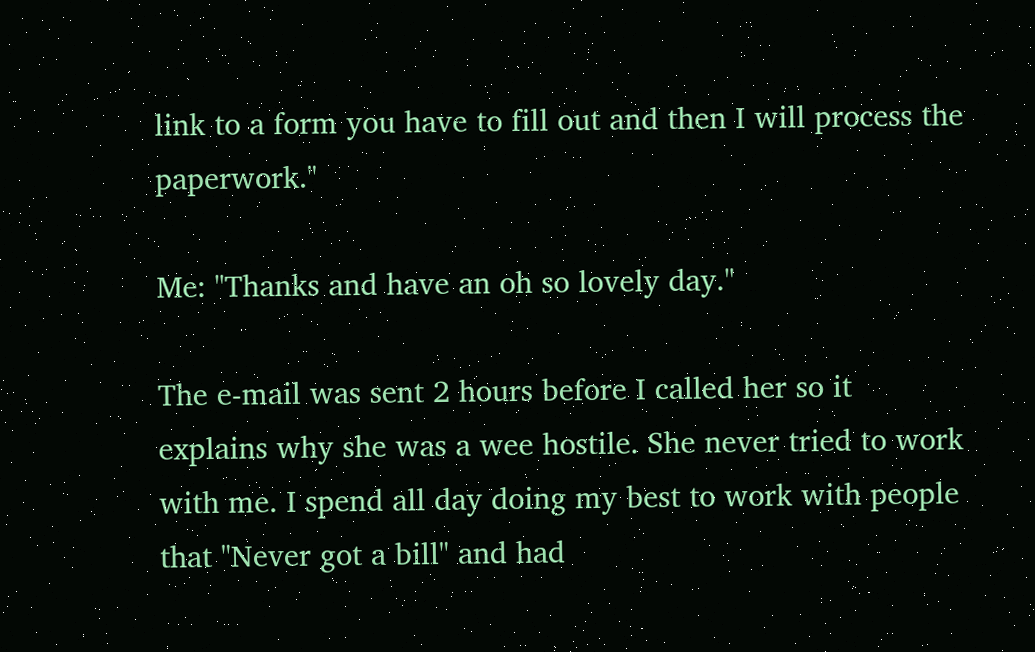link to a form you have to fill out and then I will process the paperwork."

Me: "Thanks and have an oh so lovely day."

The e-mail was sent 2 hours before I called her so it explains why she was a wee hostile. She never tried to work with me. I spend all day doing my best to work with people that "Never got a bill" and had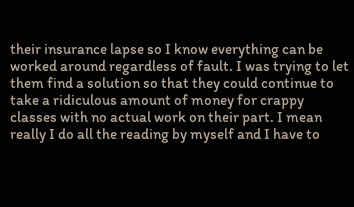their insurance lapse so I know everything can be worked around regardless of fault. I was trying to let them find a solution so that they could continue to take a ridiculous amount of money for crappy classes with no actual work on their part. I mean really I do all the reading by myself and I have to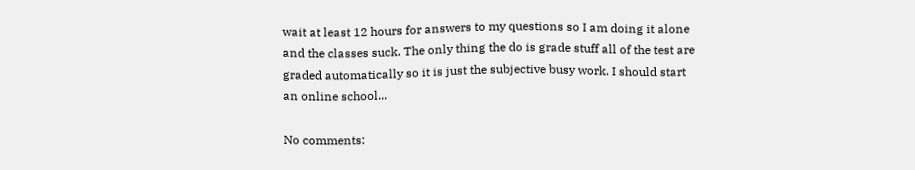wait at least 12 hours for answers to my questions so I am doing it alone and the classes suck. The only thing the do is grade stuff all of the test are graded automatically so it is just the subjective busy work. I should start an online school...

No comments: